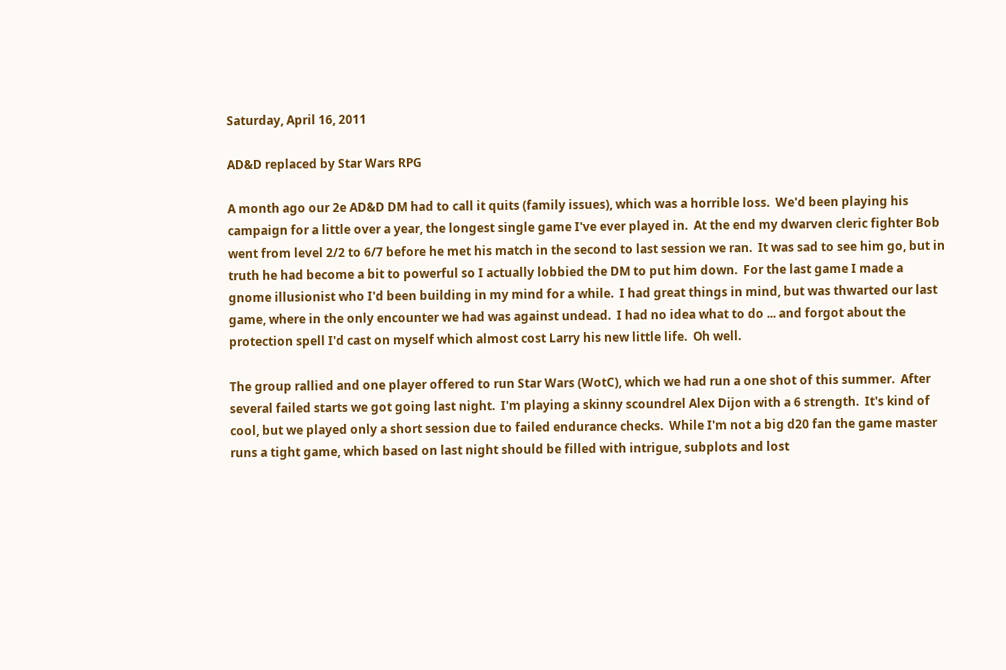Saturday, April 16, 2011

AD&D replaced by Star Wars RPG

A month ago our 2e AD&D DM had to call it quits (family issues), which was a horrible loss.  We'd been playing his campaign for a little over a year, the longest single game I've ever played in.  At the end my dwarven cleric fighter Bob went from level 2/2 to 6/7 before he met his match in the second to last session we ran.  It was sad to see him go, but in truth he had become a bit to powerful so I actually lobbied the DM to put him down.  For the last game I made a gnome illusionist who I'd been building in my mind for a while.  I had great things in mind, but was thwarted our last game, where in the only encounter we had was against undead.  I had no idea what to do ... and forgot about the protection spell I'd cast on myself which almost cost Larry his new little life.  Oh well.

The group rallied and one player offered to run Star Wars (WotC), which we had run a one shot of this summer.  After several failed starts we got going last night.  I'm playing a skinny scoundrel Alex Dijon with a 6 strength.  It's kind of cool, but we played only a short session due to failed endurance checks.  While I'm not a big d20 fan the game master runs a tight game, which based on last night should be filled with intrigue, subplots and lost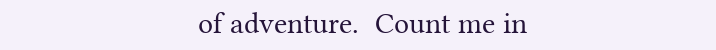of adventure.  Count me in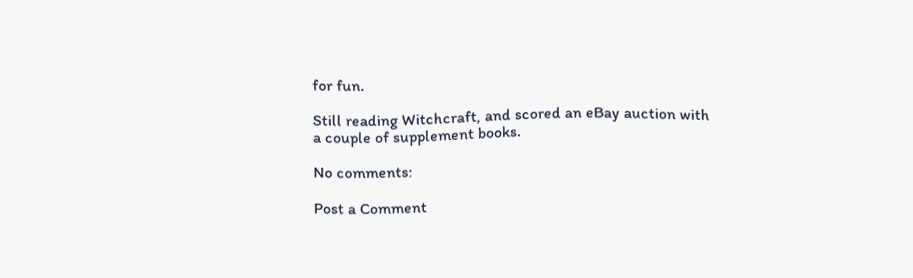for fun.

Still reading Witchcraft, and scored an eBay auction with a couple of supplement books.

No comments:

Post a Comment